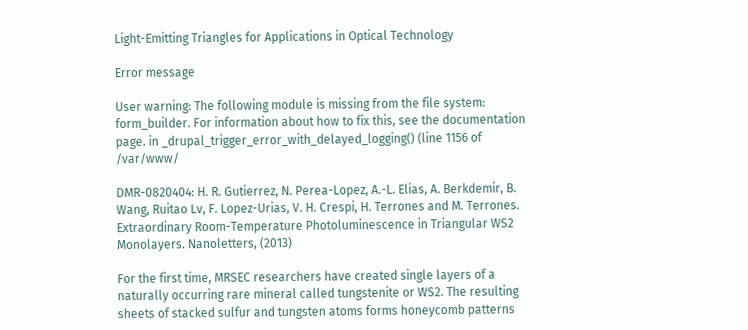Light-Emitting Triangles for Applications in Optical Technology

Error message

User warning: The following module is missing from the file system: form_builder. For information about how to fix this, see the documentation page. in _drupal_trigger_error_with_delayed_logging() (line 1156 of /var/www/

DMR-0820404: H. R. Gutierrez, N. Perea-Lopez, A.-L. Elias, A. Berkdemir, B. Wang, Ruitao Lv, F. Lopez-Urias, V. H. Crespi, H. Terrones and M. Terrones. Extraordinary Room-Temperature Photoluminescence in Triangular WS2 Monolayers. Nanoletters, (2013)

For the first time, MRSEC researchers have created single layers of a naturally occurring rare mineral called tungstenite or WS2. The resulting sheets of stacked sulfur and tungsten atoms forms honeycomb patterns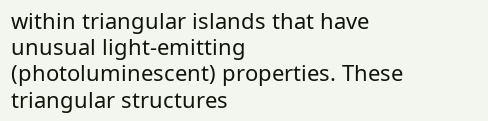within triangular islands that have unusual light-emitting (photoluminescent) properties. These triangular structures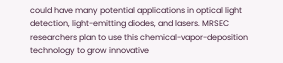could have many potential applications in optical light detection, light-emitting diodes, and lasers. MRSEC researchers plan to use this chemical-vapor-deposition technology to grow innovative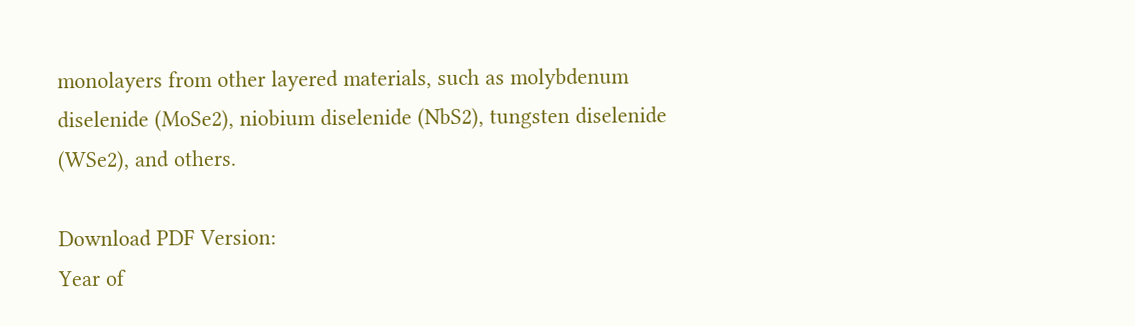monolayers from other layered materials, such as molybdenum diselenide (MoSe2), niobium diselenide (NbS2), tungsten diselenide (WSe2), and others.

Download PDF Version:
Year of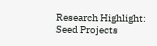Research Highlight:
Seed Projects